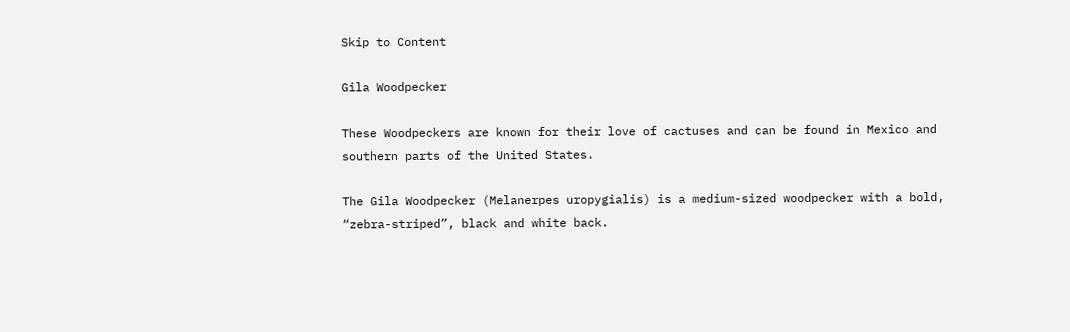Skip to Content

Gila Woodpecker

These Woodpeckers are known for their love of cactuses and can be found in Mexico and southern parts of the United States.

The Gila Woodpecker (Melanerpes uropygialis) is a medium-sized woodpecker with a bold, “zebra-striped”, black and white back.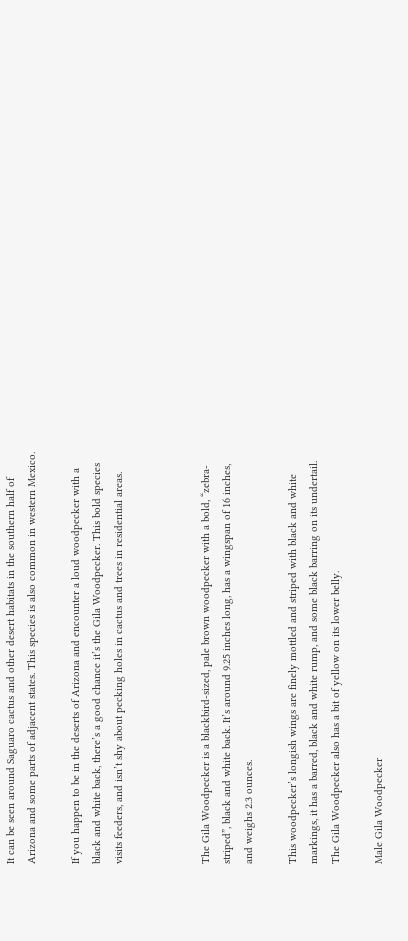It can be seen around Saguaro cactus and other desert habitats in the southern half of Arizona and some parts of adjacent states. This species is also common in western Mexico.

If you happen to be in the deserts of Arizona and encounter a loud woodpecker with a black and white back, there’s a good chance it’s the Gila Woodpecker. This bold species visits feeders, and isn’t shy about pecking holes in cactus and trees in residential areas.



The Gila Woodpecker is a blackbird-sized, pale brown woodpecker with a bold, “zebra-striped”, black and white back. It’s around 9.25 inches long, has a wingspan of 16 inches, and weighs 2.3 ounces.

This woodpecker’s longish wings are finely mottled and striped with black and white markings, it has a barred, black and white rump, and some black barring on its undertail. The Gila Woodpecker also has a bit of yellow on its lower belly.

Male Gila Woodpecker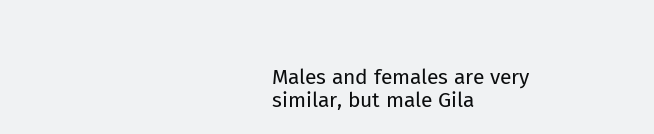Males and females are very similar, but male Gila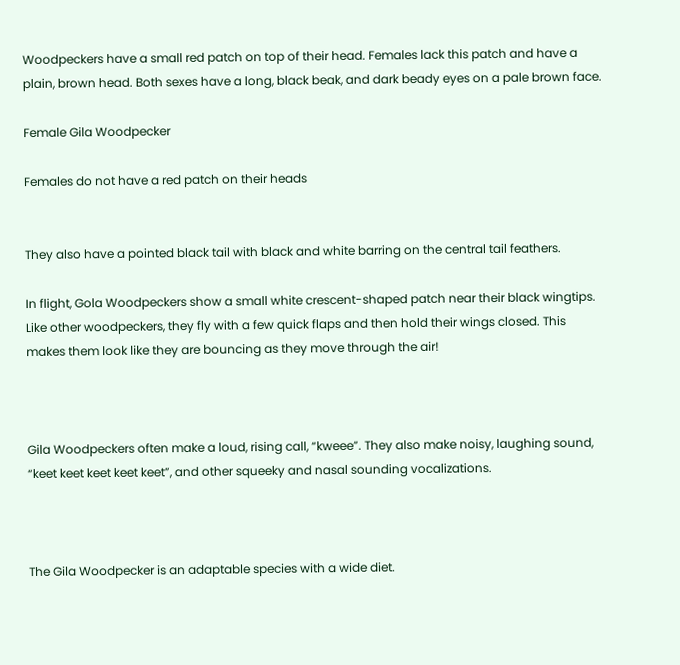Woodpeckers have a small red patch on top of their head. Females lack this patch and have a plain, brown head. Both sexes have a long, black beak, and dark beady eyes on a pale brown face.

Female Gila Woodpecker

Females do not have a red patch on their heads


They also have a pointed black tail with black and white barring on the central tail feathers.

In flight, Gola Woodpeckers show a small white crescent-shaped patch near their black wingtips. Like other woodpeckers, they fly with a few quick flaps and then hold their wings closed. This makes them look like they are bouncing as they move through the air!



Gila Woodpeckers often make a loud, rising call, “kweee”. They also make noisy, laughing sound, “keet keet keet keet keet”, and other squeeky and nasal sounding vocalizations.



The Gila Woodpecker is an adaptable species with a wide diet.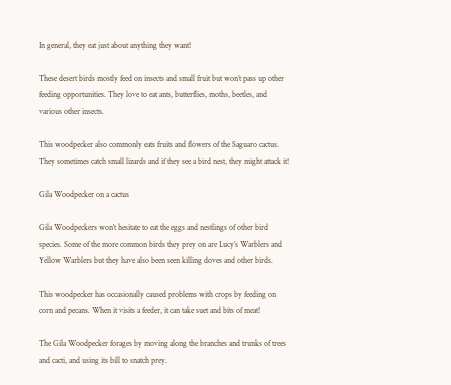In general, they eat just about anything they want!

These desert birds mostly feed on insects and small fruit but won’t pass up other feeding opportunities. They love to eat ants, butterflies, moths, beetles, and various other insects.

This woodpecker also commonly eats fruits and flowers of the Saguaro cactus. They sometimes catch small lizards and if they see a bird nest, they might attack it!

Gila Woodpecker on a cactus

Gila Woodpeckers won’t hesitate to eat the eggs and nestlings of other bird species. Some of the more common birds they prey on are Lucy’s Warblers and Yellow Warblers but they have also been seen killing doves and other birds.

This woodpecker has occasionally caused problems with crops by feeding on corn and pecans. When it visits a feeder, it can take suet and bits of meat!

The Gila Woodpecker forages by moving along the branches and trunks of trees and cacti, and using its bill to snatch prey.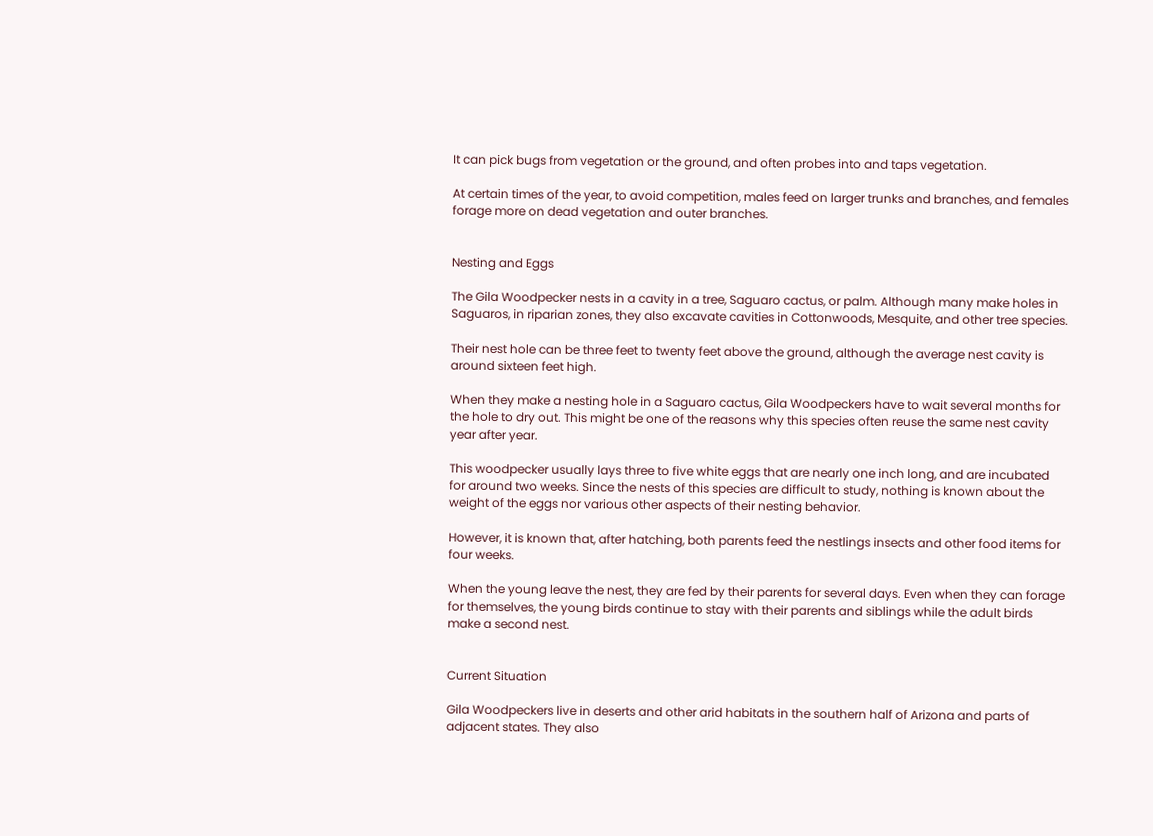It can pick bugs from vegetation or the ground, and often probes into and taps vegetation.

At certain times of the year, to avoid competition, males feed on larger trunks and branches, and females forage more on dead vegetation and outer branches.


Nesting and Eggs

The Gila Woodpecker nests in a cavity in a tree, Saguaro cactus, or palm. Although many make holes in Saguaros, in riparian zones, they also excavate cavities in Cottonwoods, Mesquite, and other tree species.

Their nest hole can be three feet to twenty feet above the ground, although the average nest cavity is around sixteen feet high.

When they make a nesting hole in a Saguaro cactus, Gila Woodpeckers have to wait several months for the hole to dry out. This might be one of the reasons why this species often reuse the same nest cavity year after year.

This woodpecker usually lays three to five white eggs that are nearly one inch long, and are incubated for around two weeks. Since the nests of this species are difficult to study, nothing is known about the weight of the eggs nor various other aspects of their nesting behavior.

However, it is known that, after hatching, both parents feed the nestlings insects and other food items for four weeks.

When the young leave the nest, they are fed by their parents for several days. Even when they can forage for themselves, the young birds continue to stay with their parents and siblings while the adult birds make a second nest.


Current Situation

Gila Woodpeckers live in deserts and other arid habitats in the southern half of Arizona and parts of adjacent states. They also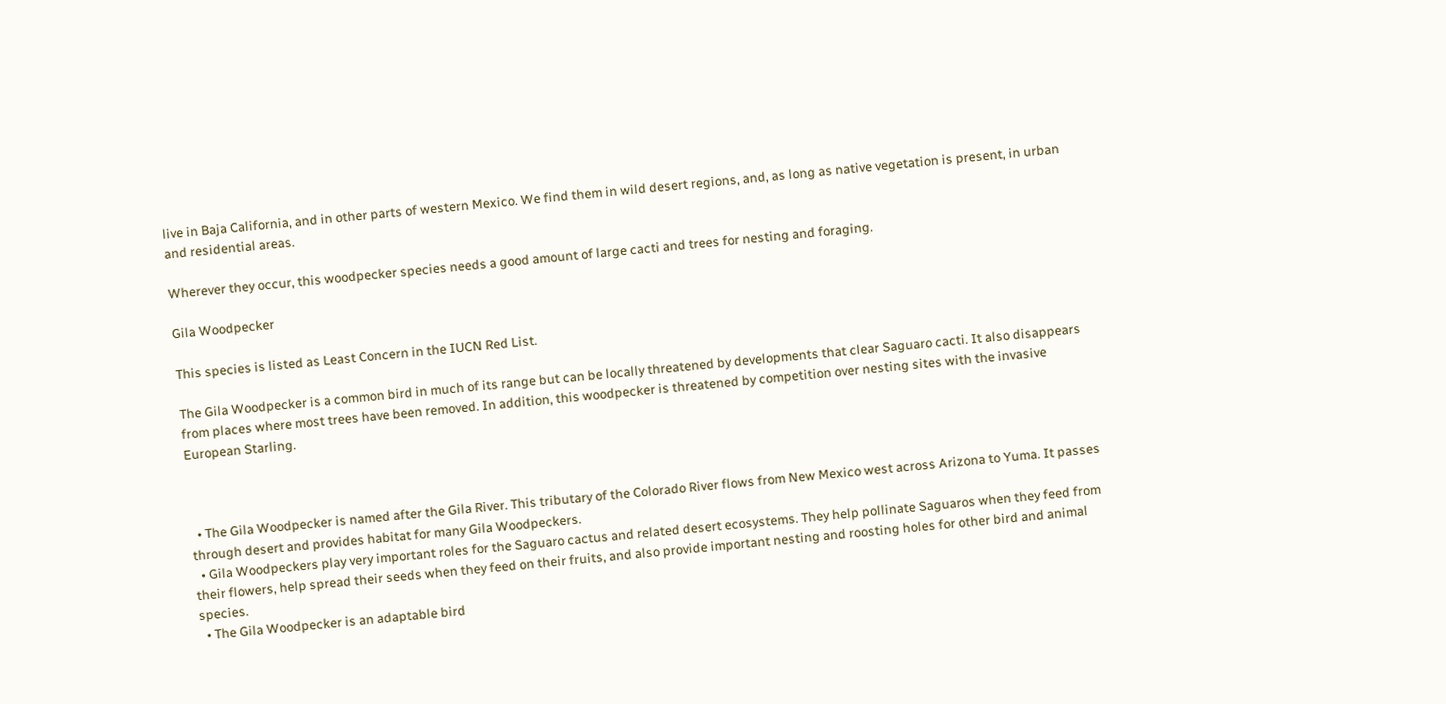live in Baja California, and in other parts of western Mexico. We find them in wild desert regions, and, as long as native vegetation is present, in urban and residential areas.

Wherever they occur, this woodpecker species needs a good amount of large cacti and trees for nesting and foraging.

Gila Woodpecker

This species is listed as Least Concern in the IUCN Red List.

The Gila Woodpecker is a common bird in much of its range but can be locally threatened by developments that clear Saguaro cacti. It also disappears from places where most trees have been removed. In addition, this woodpecker is threatened by competition over nesting sites with the invasive European Starling.



  • The Gila Woodpecker is named after the Gila River. This tributary of the Colorado River flows from New Mexico west across Arizona to Yuma. It passes through desert and provides habitat for many Gila Woodpeckers.
  • Gila Woodpeckers play very important roles for the Saguaro cactus and related desert ecosystems. They help pollinate Saguaros when they feed from their flowers, help spread their seeds when they feed on their fruits, and also provide important nesting and roosting holes for other bird and animal species.
  • The Gila Woodpecker is an adaptable bird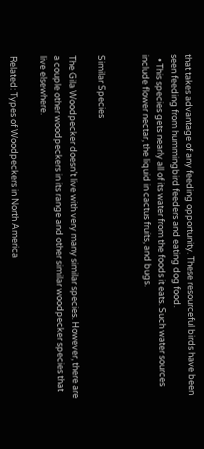that takes advantage of any feeding opportunity. These resourceful birds have been seen feeding from hummingbird feeders and eating dog food.
  • This species gets nearly all of its water from the foods it eats. Such water sources include flower nectar, the liquid in cactus fruits, and bugs.


Similar Species

The Gila Woodpecker doesn’t live with very many similar species. However, there are a couple other woodpeckers in its range and other similar woodpecker species that live elsewhere.

Related: Types of Woodpeckers in North America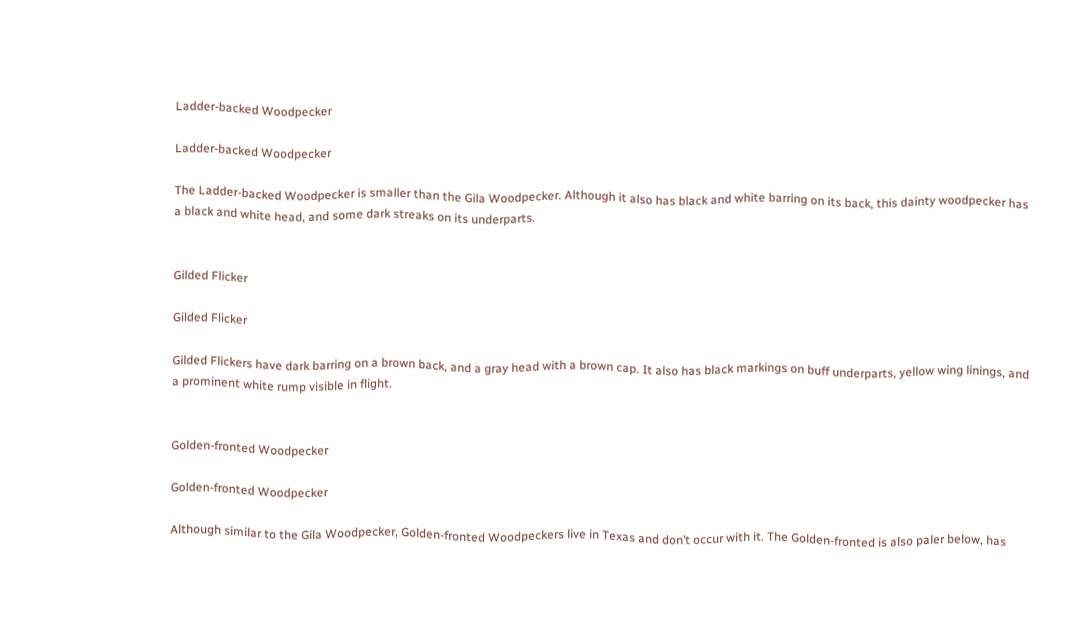Ladder-backed Woodpecker

Ladder-backed Woodpecker

The Ladder-backed Woodpecker is smaller than the Gila Woodpecker. Although it also has black and white barring on its back, this dainty woodpecker has a black and white head, and some dark streaks on its underparts.


Gilded Flicker

Gilded Flicker

Gilded Flickers have dark barring on a brown back, and a gray head with a brown cap. It also has black markings on buff underparts, yellow wing linings, and a prominent white rump visible in flight.


Golden-fronted Woodpecker

Golden-fronted Woodpecker

Although similar to the Gila Woodpecker, Golden-fronted Woodpeckers live in Texas and don’t occur with it. The Golden-fronted is also paler below, has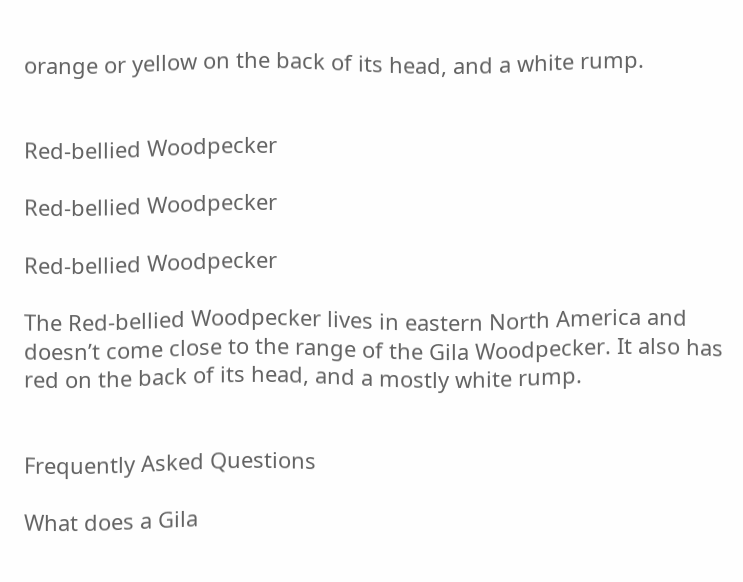orange or yellow on the back of its head, and a white rump.


Red-bellied Woodpecker

Red-bellied Woodpecker

Red-bellied Woodpecker

The Red-bellied Woodpecker lives in eastern North America and doesn’t come close to the range of the Gila Woodpecker. It also has red on the back of its head, and a mostly white rump.


Frequently Asked Questions

What does a Gila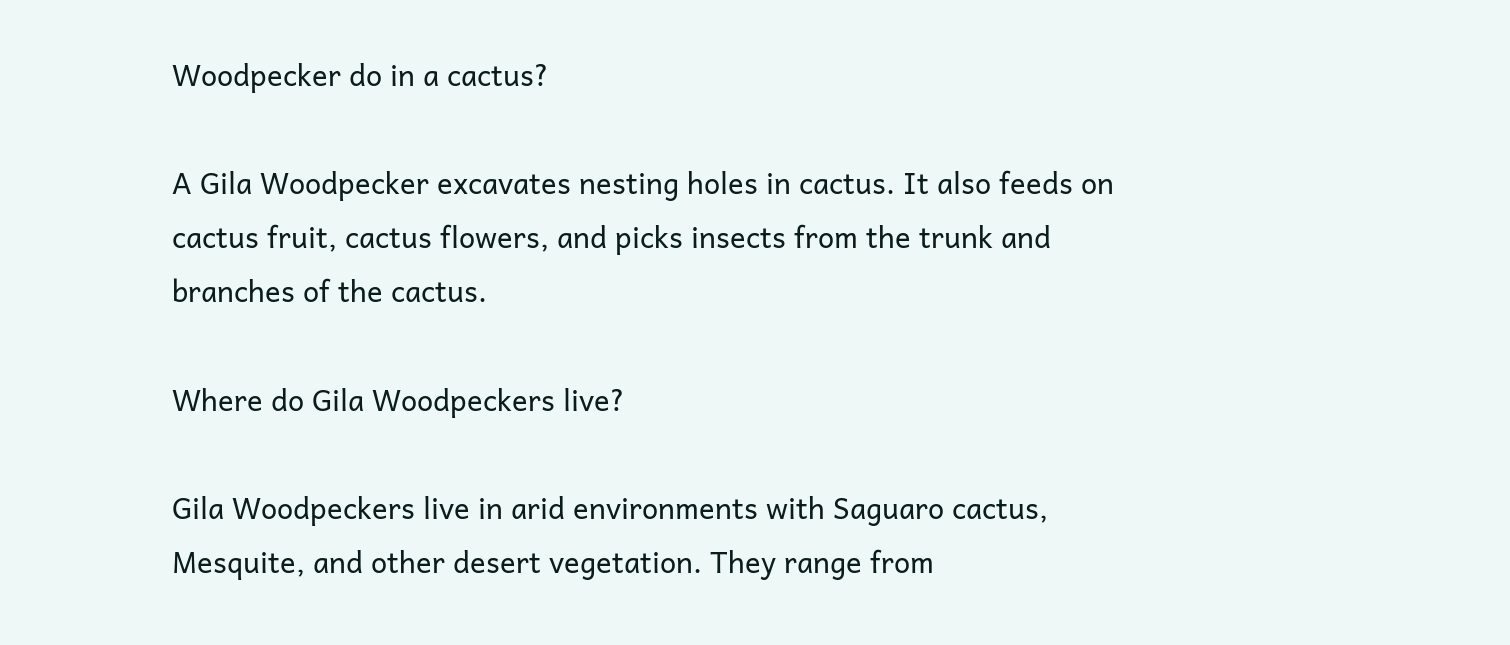Woodpecker do in a cactus?

A Gila Woodpecker excavates nesting holes in cactus. It also feeds on cactus fruit, cactus flowers, and picks insects from the trunk and branches of the cactus.

Where do Gila Woodpeckers live?

Gila Woodpeckers live in arid environments with Saguaro cactus, Mesquite, and other desert vegetation. They range from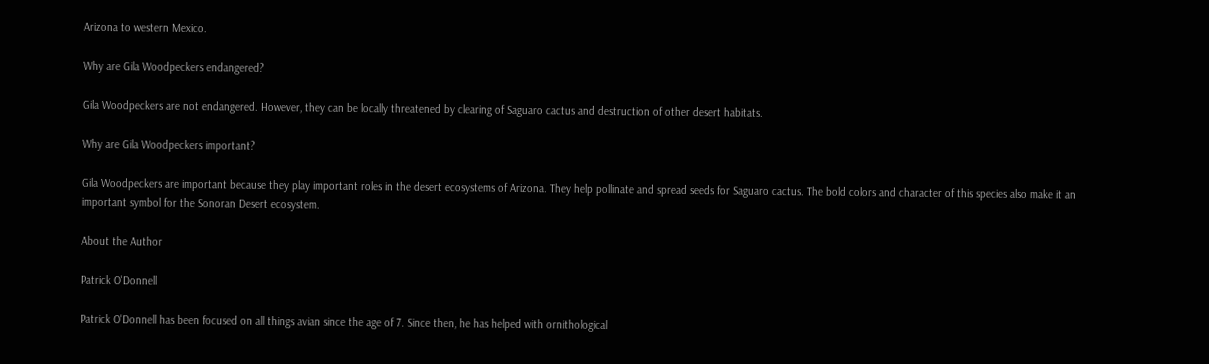Arizona to western Mexico.

Why are Gila Woodpeckers endangered?

Gila Woodpeckers are not endangered. However, they can be locally threatened by clearing of Saguaro cactus and destruction of other desert habitats.

Why are Gila Woodpeckers important?

Gila Woodpeckers are important because they play important roles in the desert ecosystems of Arizona. They help pollinate and spread seeds for Saguaro cactus. The bold colors and character of this species also make it an important symbol for the Sonoran Desert ecosystem.

About the Author

Patrick O'Donnell

Patrick O'Donnell has been focused on all things avian since the age of 7. Since then, he has helped with ornithological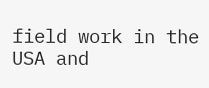field work in the USA and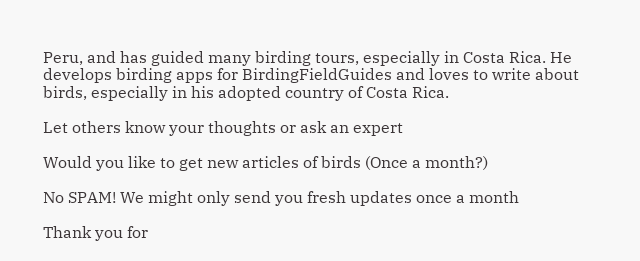Peru, and has guided many birding tours, especially in Costa Rica. He develops birding apps for BirdingFieldGuides and loves to write about birds, especially in his adopted country of Costa Rica.

Let others know your thoughts or ask an expert

Would you like to get new articles of birds (Once a month?)

No SPAM! We might only send you fresh updates once a month

Thank you for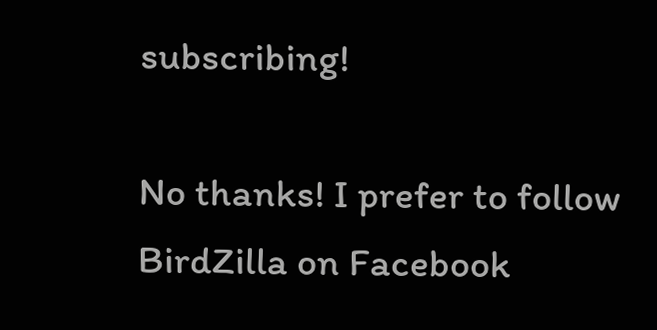subscribing!

No thanks! I prefer to follow BirdZilla on Facebook